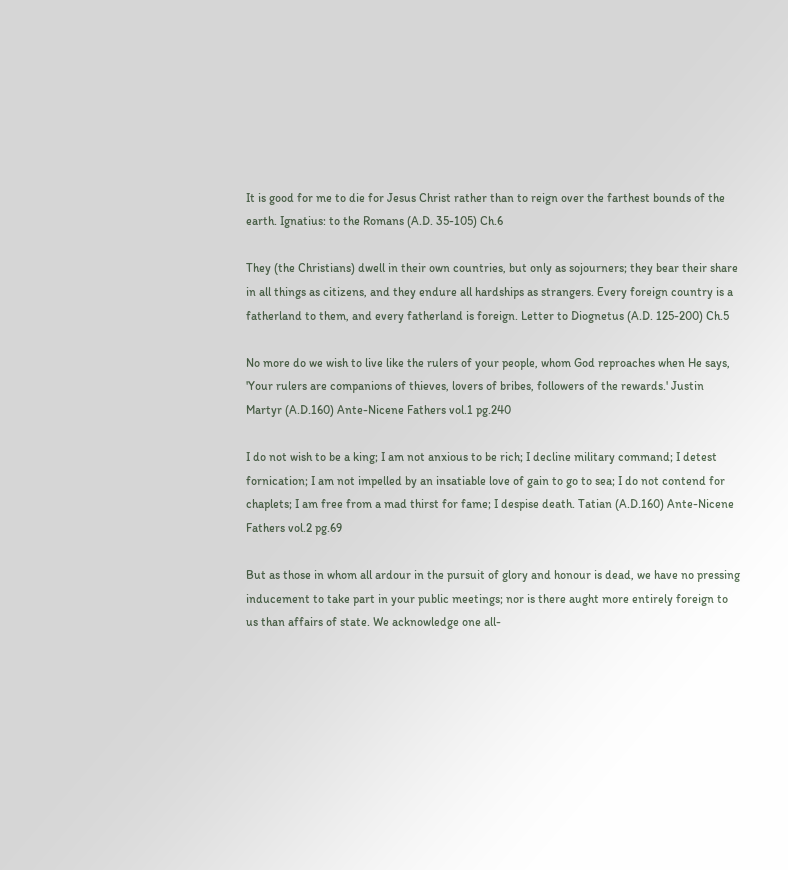It is good for me to die for Jesus Christ rather than to reign over the farthest bounds of the earth. Ignatius: to the Romans (A.D. 35-105) Ch.6

They (the Christians) dwell in their own countries, but only as sojourners; they bear their share in all things as citizens, and they endure all hardships as strangers. Every foreign country is a fatherland to them, and every fatherland is foreign. Letter to Diognetus (A.D. 125-200) Ch.5

No more do we wish to live like the rulers of your people, whom God reproaches when He says, 'Your rulers are companions of thieves, lovers of bribes, followers of the rewards.' Justin Martyr (A.D.160) Ante-Nicene Fathers vol.1 pg.240

I do not wish to be a king; I am not anxious to be rich; I decline military command; I detest fornication; I am not impelled by an insatiable love of gain to go to sea; I do not contend for chaplets; I am free from a mad thirst for fame; I despise death. Tatian (A.D.160) Ante-Nicene Fathers vol.2 pg.69

But as those in whom all ardour in the pursuit of glory and honour is dead, we have no pressing inducement to take part in your public meetings; nor is there aught more entirely foreign to us than affairs of state. We acknowledge one all-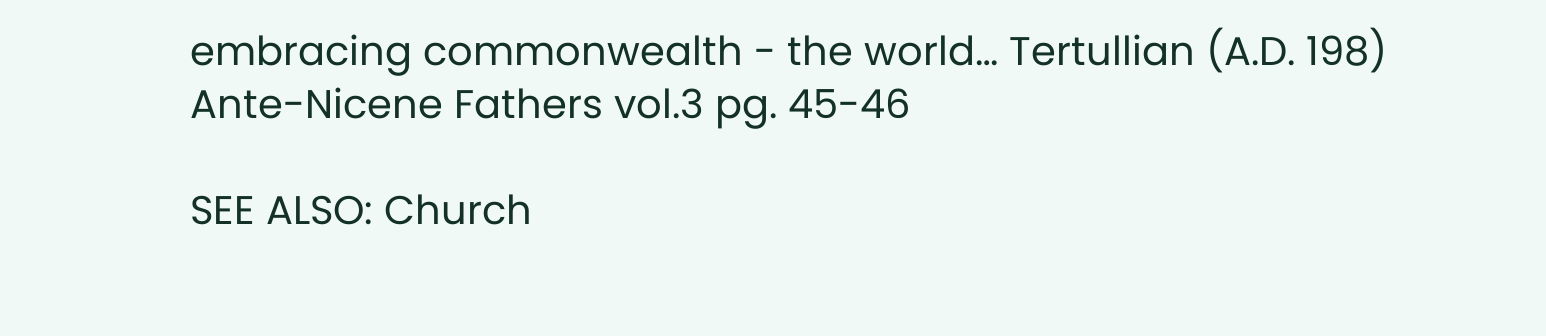embracing commonwealth - the world… Tertullian (A.D. 198) Ante-Nicene Fathers vol.3 pg. 45-46

SEE ALSO: Church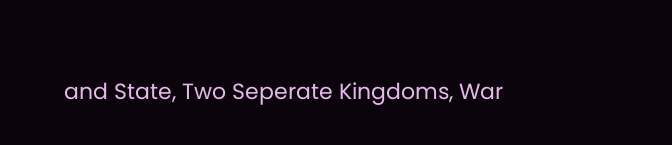and State, Two Seperate Kingdoms, War